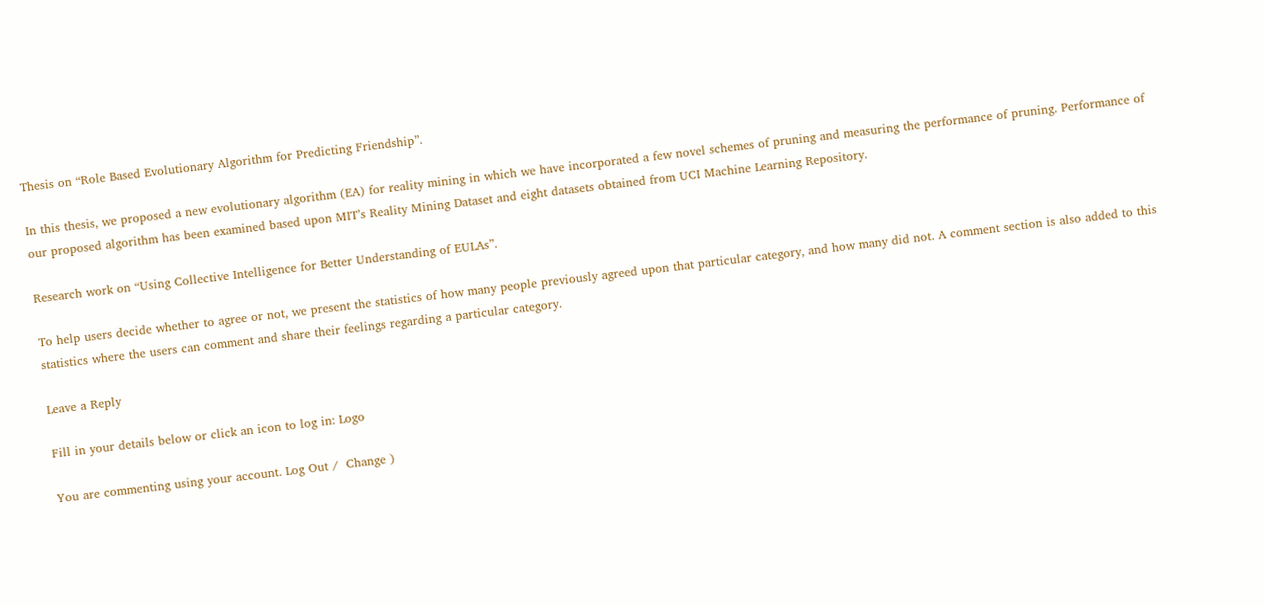Thesis on “Role Based Evolutionary Algorithm for Predicting Friendship”.

In this thesis, we proposed a new evolutionary algorithm (EA) for reality mining in which we have incorporated a few novel schemes of pruning and measuring the performance of pruning. Performance of our proposed algorithm has been examined based upon MIT’s Reality Mining Dataset and eight datasets obtained from UCI Machine Learning Repository.

Research work on “Using Collective Intelligence for Better Understanding of EULAs”.

To help users decide whether to agree or not, we present the statistics of how many people previously agreed upon that particular category, and how many did not. A comment section is also added to this statistics where the users can comment and share their feelings regarding a particular category.

Leave a Reply

Fill in your details below or click an icon to log in: Logo

You are commenting using your account. Log Out /  Change )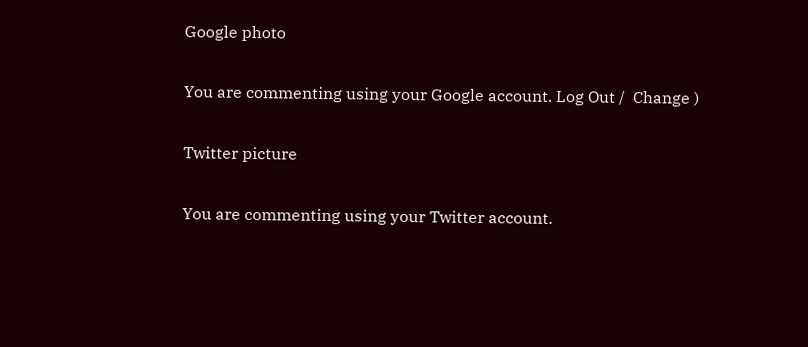Google photo

You are commenting using your Google account. Log Out /  Change )

Twitter picture

You are commenting using your Twitter account.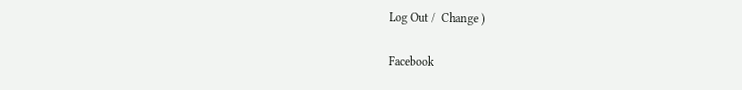Log Out /  Change )

Facebook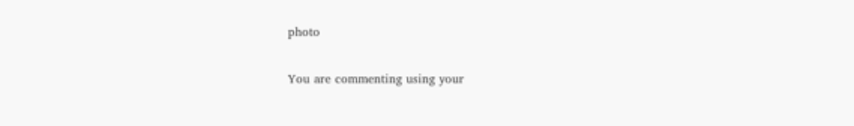photo

You are commenting using your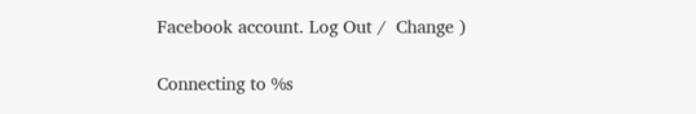Facebook account. Log Out /  Change )

Connecting to %s